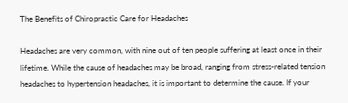The Benefits of Chiropractic Care for Headaches

Headaches are very common, with nine out of ten people suffering at least once in their lifetime. While the cause of headaches may be broad, ranging from stress-related tension headaches to hypertension headaches, it is important to determine the cause. If your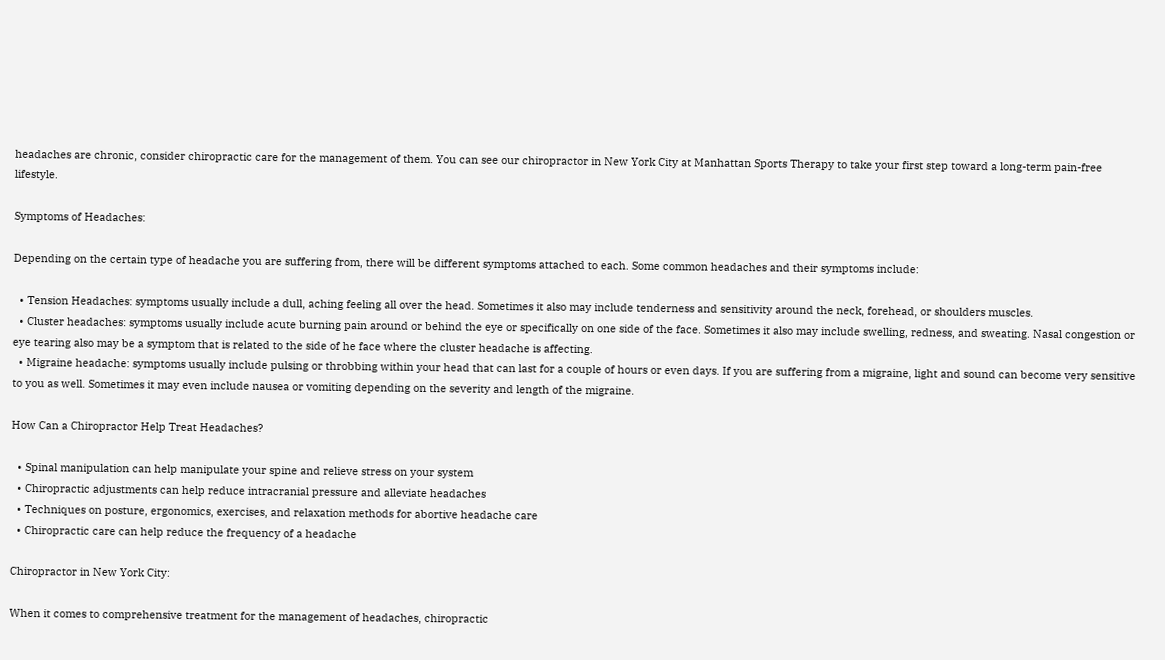headaches are chronic, consider chiropractic care for the management of them. You can see our chiropractor in New York City at Manhattan Sports Therapy to take your first step toward a long-term pain-free lifestyle.

Symptoms of Headaches:

Depending on the certain type of headache you are suffering from, there will be different symptoms attached to each. Some common headaches and their symptoms include:

  • Tension Headaches: symptoms usually include a dull, aching feeling all over the head. Sometimes it also may include tenderness and sensitivity around the neck, forehead, or shoulders muscles.
  • Cluster headaches: symptoms usually include acute burning pain around or behind the eye or specifically on one side of the face. Sometimes it also may include swelling, redness, and sweating. Nasal congestion or eye tearing also may be a symptom that is related to the side of he face where the cluster headache is affecting.
  • Migraine headache: symptoms usually include pulsing or throbbing within your head that can last for a couple of hours or even days. If you are suffering from a migraine, light and sound can become very sensitive to you as well. Sometimes it may even include nausea or vomiting depending on the severity and length of the migraine.

How Can a Chiropractor Help Treat Headaches?

  • Spinal manipulation can help manipulate your spine and relieve stress on your system
  • Chiropractic adjustments can help reduce intracranial pressure and alleviate headaches
  • Techniques on posture, ergonomics, exercises, and relaxation methods for abortive headache care
  • Chiropractic care can help reduce the frequency of a headache

Chiropractor in New York City:

When it comes to comprehensive treatment for the management of headaches, chiropractic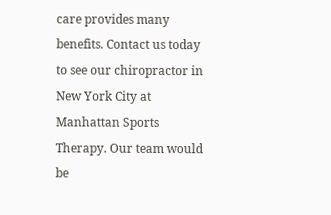care provides many benefits. Contact us today to see our chiropractor in New York City at Manhattan Sports Therapy. Our team would be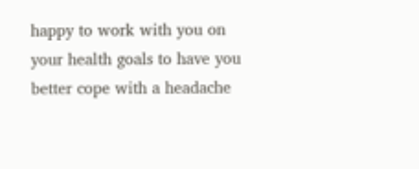happy to work with you on your health goals to have you better cope with a headache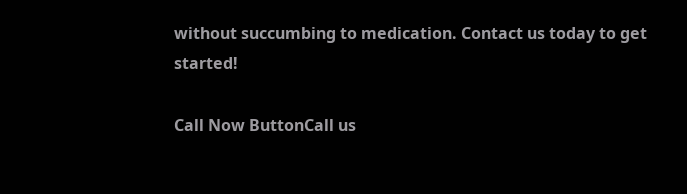without succumbing to medication. Contact us today to get started!

Call Now ButtonCall us